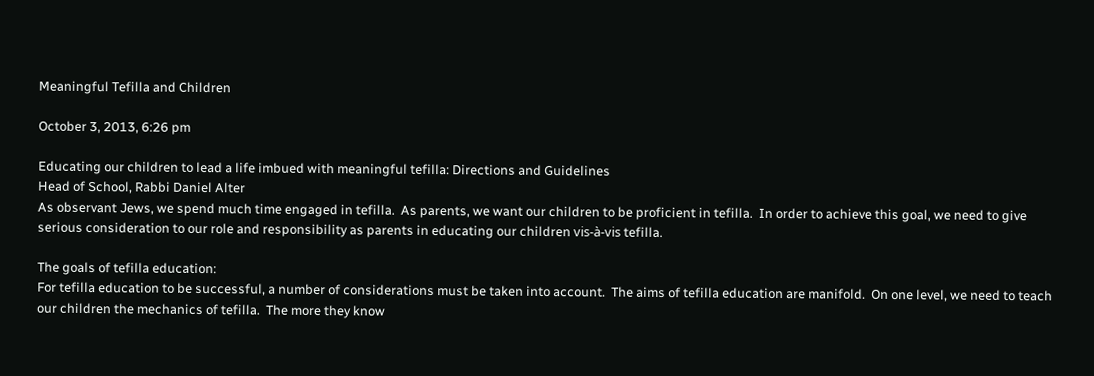Meaningful Tefilla and Children

October 3, 2013, 6:26 pm

Educating our children to lead a life imbued with meaningful tefilla: Directions and Guidelines
Head of School, Rabbi Daniel Alter
As observant Jews, we spend much time engaged in tefilla.  As parents, we want our children to be proficient in tefilla.  In order to achieve this goal, we need to give serious consideration to our role and responsibility as parents in educating our children vis-à-vis tefilla.

The goals of tefilla education:
For tefilla education to be successful, a number of considerations must be taken into account.  The aims of tefilla education are manifold.  On one level, we need to teach our children the mechanics of tefilla.  The more they know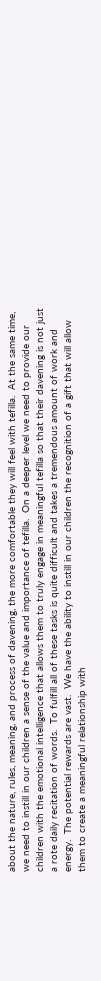about the nature, rules, meaning, and process of davening, the more comfortable they will feel with tefilla.  At the same time, we need to instill in our children a sense of the value and importance of tefilla.  On a deeper level we need to provide our children with the emotional intelligence that allows them to truly engage in meaningful tefilla so that their davening is not just a rote daily recitation of words.  To fulfill all of these tasks is quite difficult and takes a tremendous amount of work and energy.  The potential rewards are vast.  We have the ability to instill in our children the recognition of a gift that will allow them to create a meaningful relationship with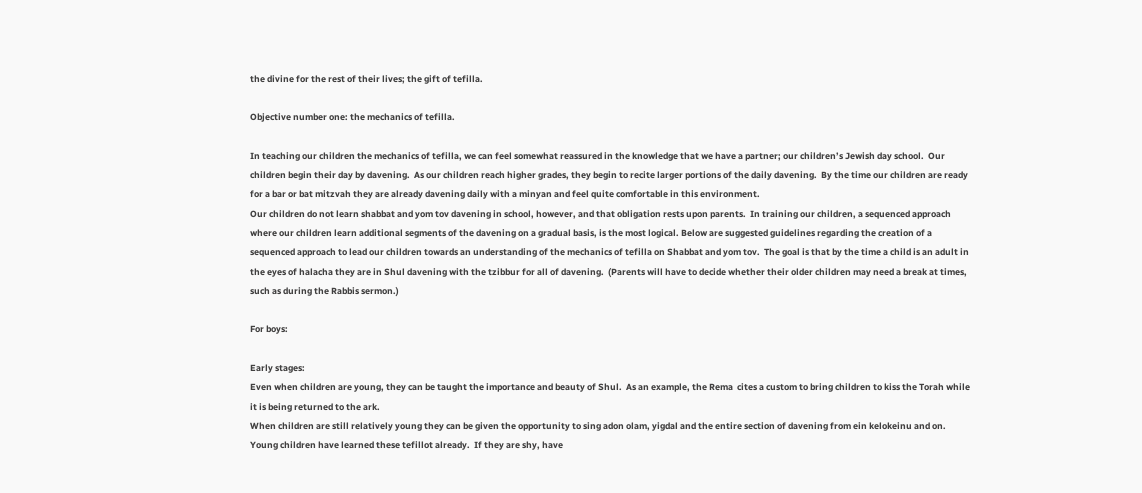the divine for the rest of their lives; the gift of tefilla.

Objective number one: the mechanics of tefilla.

In teaching our children the mechanics of tefilla, we can feel somewhat reassured in the knowledge that we have a partner; our children’s Jewish day school.  Our children begin their day by davening.  As our children reach higher grades, they begin to recite larger portions of the daily davening.  By the time our children are ready for a bar or bat mitzvah they are already davening daily with a minyan and feel quite comfortable in this environment.
Our children do not learn shabbat and yom tov davening in school, however, and that obligation rests upon parents.  In training our children, a sequenced approach where our children learn additional segments of the davening on a gradual basis, is the most logical. Below are suggested guidelines regarding the creation of a sequenced approach to lead our children towards an understanding of the mechanics of tefilla on Shabbat and yom tov.  The goal is that by the time a child is an adult in the eyes of halacha they are in Shul davening with the tzibbur for all of davening.  (Parents will have to decide whether their older children may need a break at times, such as during the Rabbis sermon.)

For boys:

Early stages:
Even when children are young, they can be taught the importance and beauty of Shul.  As an example, the Rema  cites a custom to bring children to kiss the Torah while it is being returned to the ark.
When children are still relatively young they can be given the opportunity to sing adon olam, yigdal and the entire section of davening from ein kelokeinu and on.  Young children have learned these tefillot already.  If they are shy, have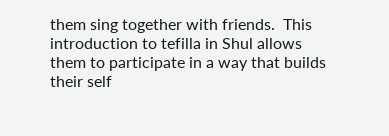them sing together with friends.  This introduction to tefilla in Shul allows them to participate in a way that builds their self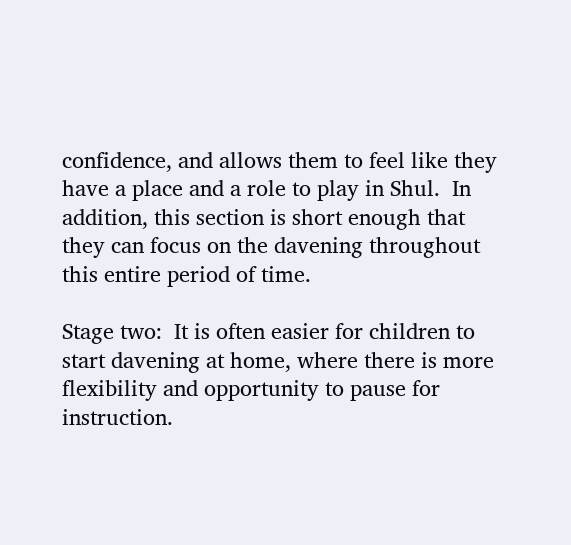confidence, and allows them to feel like they have a place and a role to play in Shul.  In addition, this section is short enough that they can focus on the davening throughout this entire period of time.

Stage two:  It is often easier for children to start davening at home, where there is more flexibility and opportunity to pause for instruction.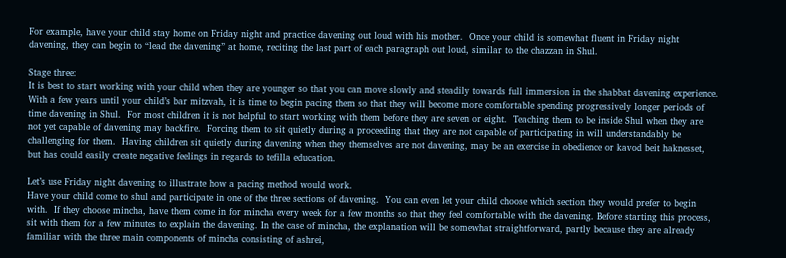For example, have your child stay home on Friday night and practice davening out loud with his mother.  Once your child is somewhat fluent in Friday night davening, they can begin to “lead the davening” at home, reciting the last part of each paragraph out loud, similar to the chazzan in Shul.

Stage three:
It is best to start working with your child when they are younger so that you can move slowly and steadily towards full immersion in the shabbat davening experience.  With a few years until your child’s bar mitzvah, it is time to begin pacing them so that they will become more comfortable spending progressively longer periods of time davening in Shul.  For most children it is not helpful to start working with them before they are seven or eight.  Teaching them to be inside Shul when they are not yet capable of davening may backfire.  Forcing them to sit quietly during a proceeding that they are not capable of participating in will understandably be challenging for them.  Having children sit quietly during davening when they themselves are not davening, may be an exercise in obedience or kavod beit haknesset, but has could easily create negative feelings in regards to tefilla education.

Let’s use Friday night davening to illustrate how a pacing method would work.
Have your child come to shul and participate in one of the three sections of davening.  You can even let your child choose which section they would prefer to begin with.  If they choose mincha, have them come in for mincha every week for a few months so that they feel comfortable with the davening. Before starting this process, sit with them for a few minutes to explain the davening. In the case of mincha, the explanation will be somewhat straightforward, partly because they are already familiar with the three main components of mincha consisting of ashrei,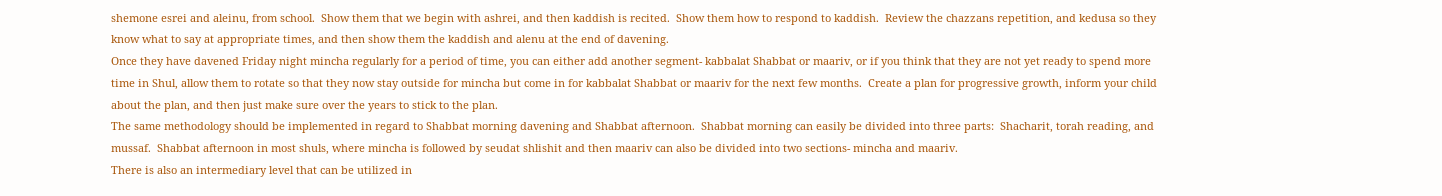shemone esrei and aleinu, from school.  Show them that we begin with ashrei, and then kaddish is recited.  Show them how to respond to kaddish.  Review the chazzans repetition, and kedusa so they know what to say at appropriate times, and then show them the kaddish and alenu at the end of davening.
Once they have davened Friday night mincha regularly for a period of time, you can either add another segment- kabbalat Shabbat or maariv, or if you think that they are not yet ready to spend more time in Shul, allow them to rotate so that they now stay outside for mincha but come in for kabbalat Shabbat or maariv for the next few months.  Create a plan for progressive growth, inform your child about the plan, and then just make sure over the years to stick to the plan.
The same methodology should be implemented in regard to Shabbat morning davening and Shabbat afternoon.  Shabbat morning can easily be divided into three parts:  Shacharit, torah reading, and mussaf.  Shabbat afternoon in most shuls, where mincha is followed by seudat shlishit and then maariv can also be divided into two sections- mincha and maariv.
There is also an intermediary level that can be utilized in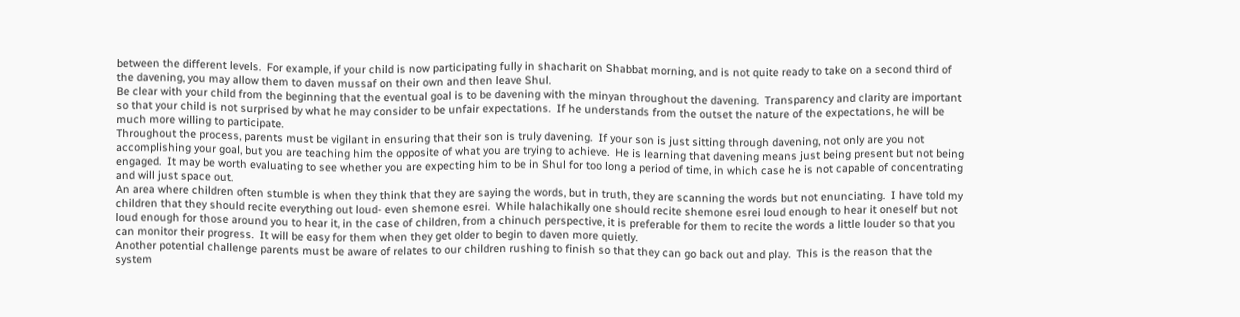between the different levels.  For example, if your child is now participating fully in shacharit on Shabbat morning, and is not quite ready to take on a second third of the davening, you may allow them to daven mussaf on their own and then leave Shul.
Be clear with your child from the beginning that the eventual goal is to be davening with the minyan throughout the davening.  Transparency and clarity are important so that your child is not surprised by what he may consider to be unfair expectations.  If he understands from the outset the nature of the expectations, he will be much more willing to participate.
Throughout the process, parents must be vigilant in ensuring that their son is truly davening.  If your son is just sitting through davening, not only are you not accomplishing your goal, but you are teaching him the opposite of what you are trying to achieve.  He is learning that davening means just being present but not being engaged.  It may be worth evaluating to see whether you are expecting him to be in Shul for too long a period of time, in which case he is not capable of concentrating and will just space out.
An area where children often stumble is when they think that they are saying the words, but in truth, they are scanning the words but not enunciating.  I have told my children that they should recite everything out loud- even shemone esrei.  While halachikally one should recite shemone esrei loud enough to hear it oneself but not loud enough for those around you to hear it, in the case of children, from a chinuch perspective, it is preferable for them to recite the words a little louder so that you can monitor their progress.  It will be easy for them when they get older to begin to daven more quietly.
Another potential challenge parents must be aware of relates to our children rushing to finish so that they can go back out and play.  This is the reason that the system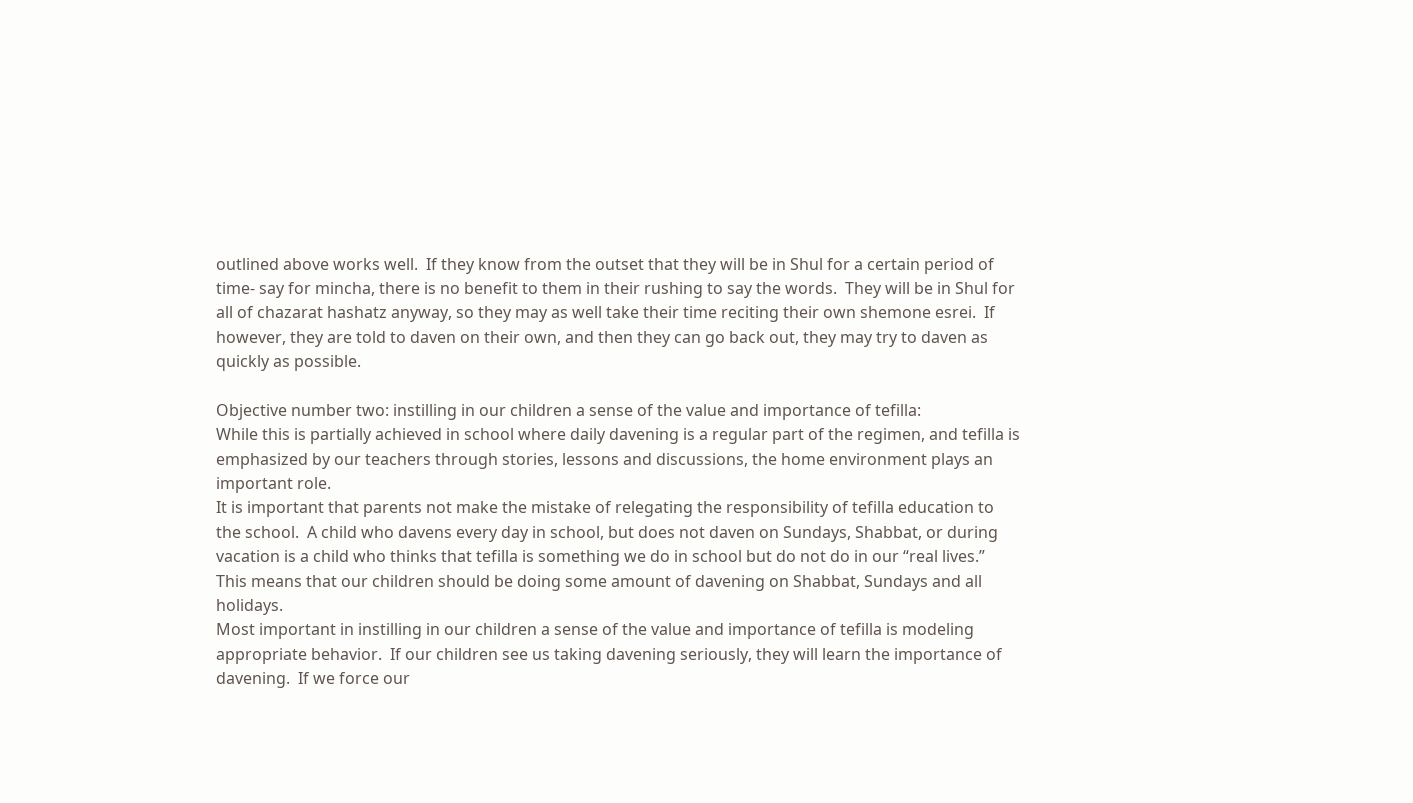outlined above works well.  If they know from the outset that they will be in Shul for a certain period of time- say for mincha, there is no benefit to them in their rushing to say the words.  They will be in Shul for all of chazarat hashatz anyway, so they may as well take their time reciting their own shemone esrei.  If however, they are told to daven on their own, and then they can go back out, they may try to daven as quickly as possible.

Objective number two: instilling in our children a sense of the value and importance of tefilla:
While this is partially achieved in school where daily davening is a regular part of the regimen, and tefilla is emphasized by our teachers through stories, lessons and discussions, the home environment plays an important role.
It is important that parents not make the mistake of relegating the responsibility of tefilla education to the school.  A child who davens every day in school, but does not daven on Sundays, Shabbat, or during vacation is a child who thinks that tefilla is something we do in school but do not do in our “real lives.”  This means that our children should be doing some amount of davening on Shabbat, Sundays and all holidays.
Most important in instilling in our children a sense of the value and importance of tefilla is modeling appropriate behavior.  If our children see us taking davening seriously, they will learn the importance of davening.  If we force our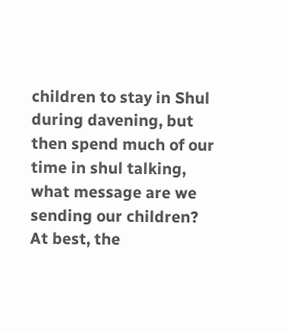children to stay in Shul during davening, but then spend much of our time in shul talking, what message are we sending our children?  At best, the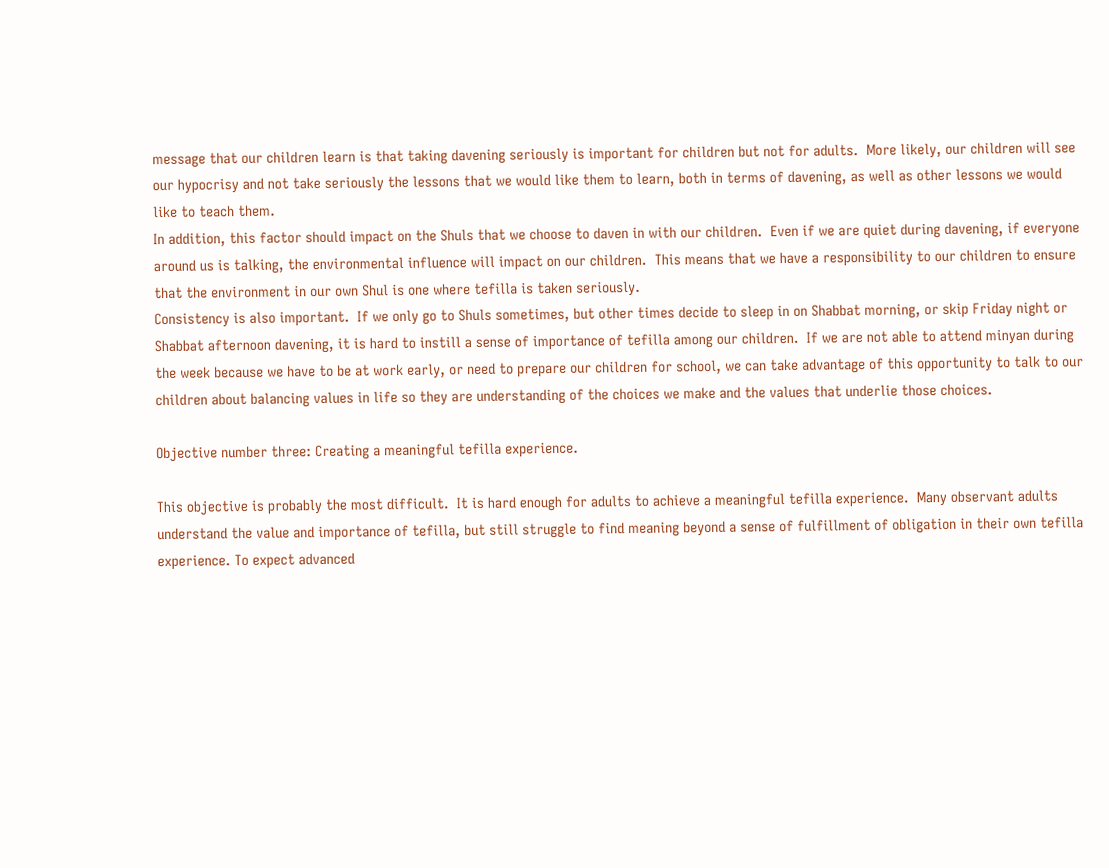message that our children learn is that taking davening seriously is important for children but not for adults.  More likely, our children will see our hypocrisy and not take seriously the lessons that we would like them to learn, both in terms of davening, as well as other lessons we would like to teach them.
In addition, this factor should impact on the Shuls that we choose to daven in with our children.  Even if we are quiet during davening, if everyone around us is talking, the environmental influence will impact on our children.  This means that we have a responsibility to our children to ensure that the environment in our own Shul is one where tefilla is taken seriously.
Consistency is also important.  If we only go to Shuls sometimes, but other times decide to sleep in on Shabbat morning, or skip Friday night or Shabbat afternoon davening, it is hard to instill a sense of importance of tefilla among our children.  If we are not able to attend minyan during the week because we have to be at work early, or need to prepare our children for school, we can take advantage of this opportunity to talk to our children about balancing values in life so they are understanding of the choices we make and the values that underlie those choices.

Objective number three: Creating a meaningful tefilla experience.

This objective is probably the most difficult.  It is hard enough for adults to achieve a meaningful tefilla experience.  Many observant adults understand the value and importance of tefilla, but still struggle to find meaning beyond a sense of fulfillment of obligation in their own tefilla experience. To expect advanced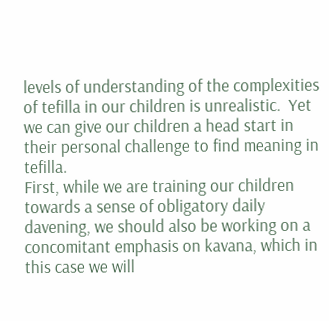levels of understanding of the complexities of tefilla in our children is unrealistic.  Yet we can give our children a head start in their personal challenge to find meaning in tefilla.
First, while we are training our children towards a sense of obligatory daily davening, we should also be working on a concomitant emphasis on kavana, which in this case we will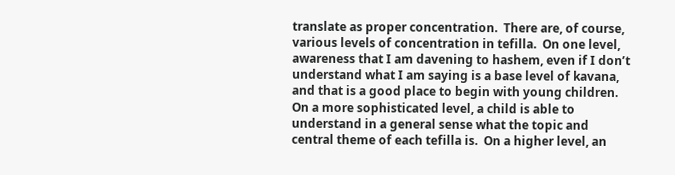translate as proper concentration.  There are, of course, various levels of concentration in tefilla.  On one level, awareness that I am davening to hashem, even if I don’t understand what I am saying is a base level of kavana, and that is a good place to begin with young children.  On a more sophisticated level, a child is able to understand in a general sense what the topic and central theme of each tefilla is.  On a higher level, an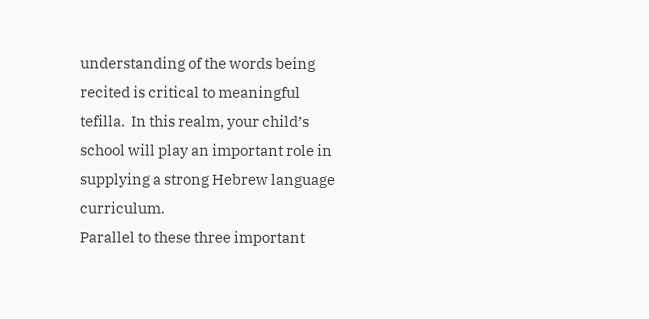understanding of the words being recited is critical to meaningful tefilla.  In this realm, your child’s school will play an important role in supplying a strong Hebrew language curriculum.
Parallel to these three important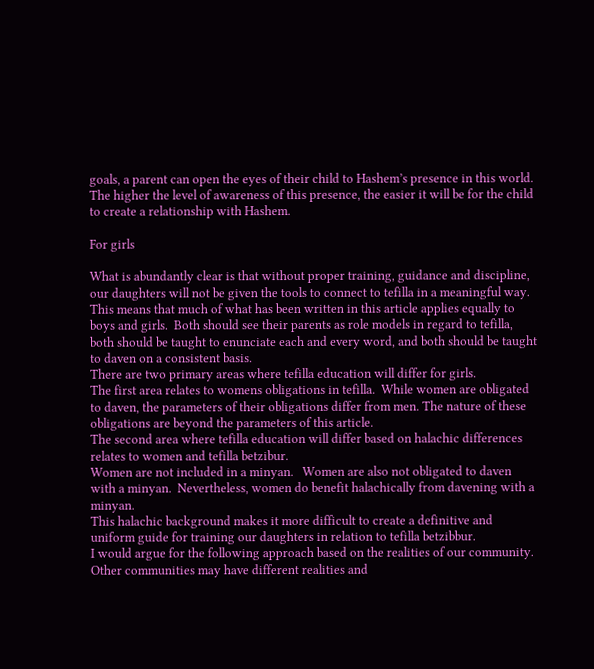goals, a parent can open the eyes of their child to Hashem’s presence in this world.  The higher the level of awareness of this presence, the easier it will be for the child to create a relationship with Hashem.

For girls

What is abundantly clear is that without proper training, guidance and discipline, our daughters will not be given the tools to connect to tefilla in a meaningful way. This means that much of what has been written in this article applies equally to boys and girls.  Both should see their parents as role models in regard to tefilla, both should be taught to enunciate each and every word, and both should be taught to daven on a consistent basis.
There are two primary areas where tefilla education will differ for girls.
The first area relates to womens obligations in tefilla.  While women are obligated to daven, the parameters of their obligations differ from men. The nature of these obligations are beyond the parameters of this article.
The second area where tefilla education will differ based on halachic differences relates to women and tefilla betzibur.
Women are not included in a minyan.   Women are also not obligated to daven with a minyan.  Nevertheless, women do benefit halachically from davening with a minyan.
This halachic background makes it more difficult to create a definitive and uniform guide for training our daughters in relation to tefilla betzibbur.
I would argue for the following approach based on the realities of our community.  Other communities may have different realities and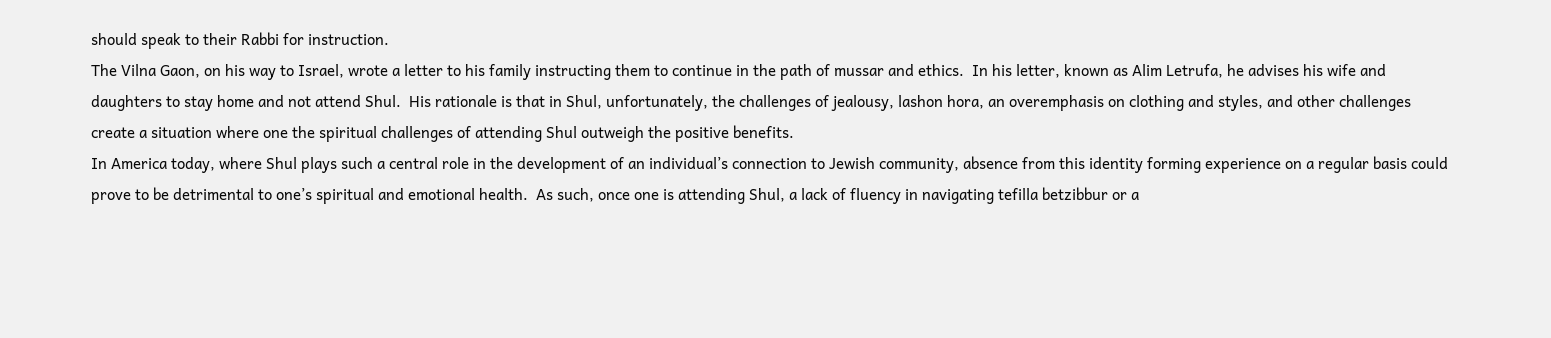should speak to their Rabbi for instruction.
The Vilna Gaon, on his way to Israel, wrote a letter to his family instructing them to continue in the path of mussar and ethics.  In his letter, known as Alim Letrufa, he advises his wife and daughters to stay home and not attend Shul.  His rationale is that in Shul, unfortunately, the challenges of jealousy, lashon hora, an overemphasis on clothing and styles, and other challenges create a situation where one the spiritual challenges of attending Shul outweigh the positive benefits.
In America today, where Shul plays such a central role in the development of an individual’s connection to Jewish community, absence from this identity forming experience on a regular basis could prove to be detrimental to one’s spiritual and emotional health.  As such, once one is attending Shul, a lack of fluency in navigating tefilla betzibbur or a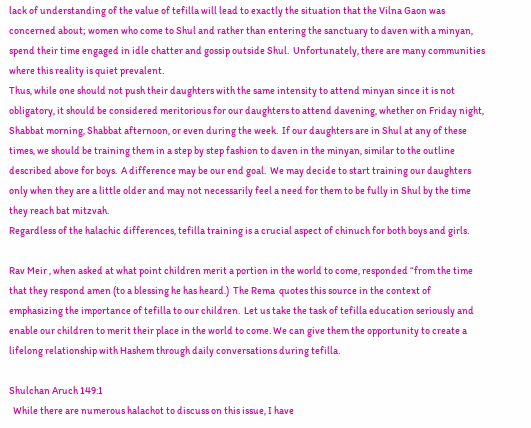lack of understanding of the value of tefilla will lead to exactly the situation that the Vilna Gaon was concerned about; women who come to Shul and rather than entering the sanctuary to daven with a minyan, spend their time engaged in idle chatter and gossip outside Shul.  Unfortunately, there are many communities where this reality is quiet prevalent.
Thus, while one should not push their daughters with the same intensity to attend minyan since it is not obligatory, it should be considered meritorious for our daughters to attend davening, whether on Friday night, Shabbat morning, Shabbat afternoon, or even during the week.  If our daughters are in Shul at any of these times, we should be training them in a step by step fashion to daven in the minyan, similar to the outline described above for boys.  A difference may be our end goal.  We may decide to start training our daughters only when they are a little older and may not necessarily feel a need for them to be fully in Shul by the time they reach bat mitzvah.
Regardless of the halachic differences, tefilla training is a crucial aspect of chinuch for both boys and girls.

Rav Meir , when asked at what point children merit a portion in the world to come, responded “from the time that they respond amen (to a blessing he has heard.)  The Rema  quotes this source in the context of emphasizing the importance of tefilla to our children.  Let us take the task of tefilla education seriously and enable our children to merit their place in the world to come. We can give them the opportunity to create a lifelong relationship with Hashem through daily conversations during tefilla.

Shulchan Aruch 149:1
  While there are numerous halachot to discuss on this issue, I have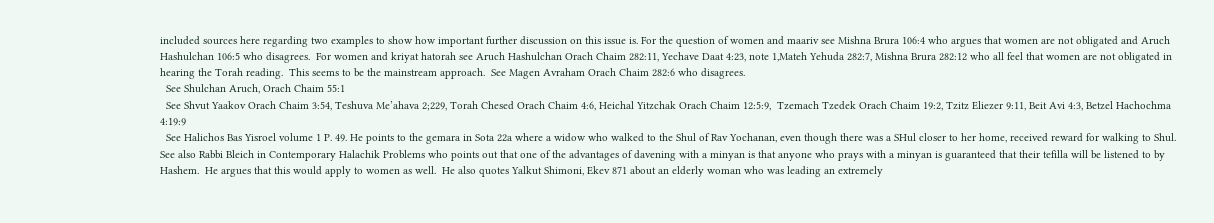included sources here regarding two examples to show how important further discussion on this issue is. For the question of women and maariv see Mishna Brura 106:4 who argues that women are not obligated and Aruch Hashulchan 106:5 who disagrees.  For women and kriyat hatorah see Aruch Hashulchan Orach Chaim 282:11, Yechave Daat 4:23, note 1,Mateh Yehuda 282:7, Mishna Brura 282:12 who all feel that women are not obligated in hearing the Torah reading.  This seems to be the mainstream approach.  See Magen Avraham Orach Chaim 282:6 who disagrees.
  See Shulchan Aruch, Orach Chaim 55:1
  See Shvut Yaakov Orach Chaim 3:54, Teshuva Me’ahava 2;229, Torah Chesed Orach Chaim 4:6, Heichal Yitzchak Orach Chaim 12:5:9,  Tzemach Tzedek Orach Chaim 19:2, Tzitz Eliezer 9:11, Beit Avi 4:3, Betzel Hachochma 4:19:9
  See Halichos Bas Yisroel volume 1 P. 49. He points to the gemara in Sota 22a where a widow who walked to the Shul of Rav Yochanan, even though there was a SHul closer to her home, received reward for walking to Shul.  See also Rabbi Bleich in Contemporary Halachik Problems who points out that one of the advantages of davening with a minyan is that anyone who prays with a minyan is guaranteed that their tefilla will be listened to by Hashem.  He argues that this would apply to women as well.  He also quotes Yalkut Shimoni, Ekev 871 about an elderly woman who was leading an extremely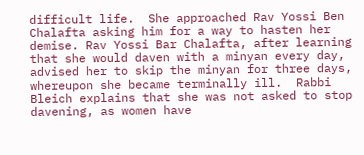difficult life.  She approached Rav Yossi Ben Chalafta asking him for a way to hasten her demise. Rav Yossi Bar Chalafta, after learning that she would daven with a minyan every day, advised her to skip the minyan for three days, whereupon she became terminally ill.  Rabbi Bleich explains that she was not asked to stop davening, as women have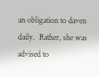an obligation to daven daily.  Rather, she was advised to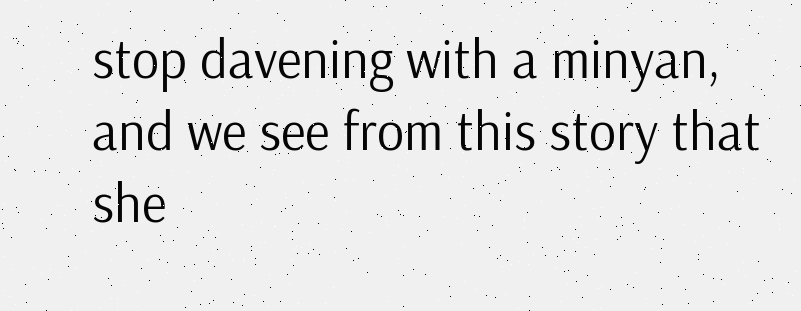stop davening with a minyan, and we see from this story that she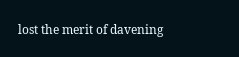lost the merit of davening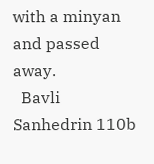with a minyan and passed away.
  Bavli Sanhedrin 110b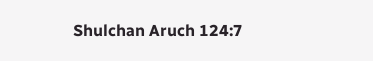Shulchan Aruch 124:7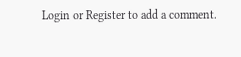Login or Register to add a comment.